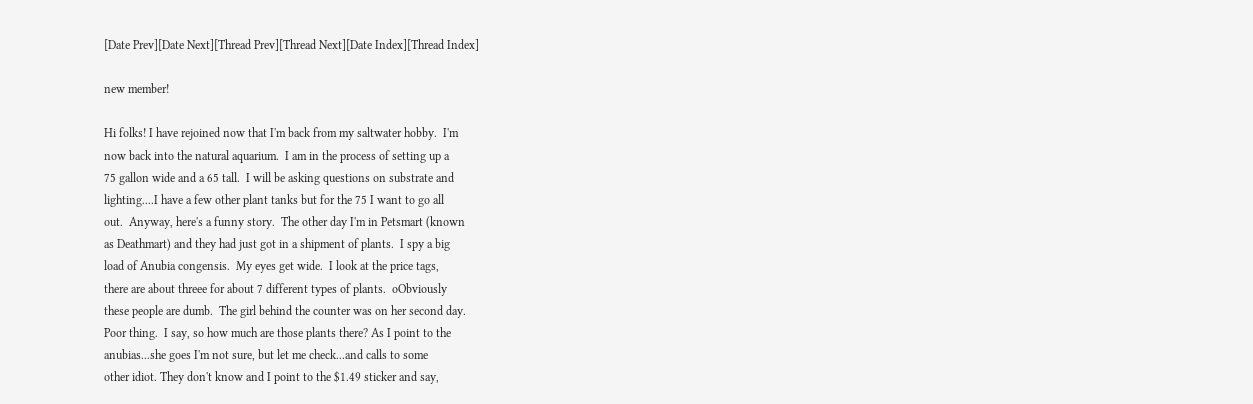[Date Prev][Date Next][Thread Prev][Thread Next][Date Index][Thread Index]

new member!

Hi folks! I have rejoined now that I'm back from my saltwater hobby.  I'm
now back into the natural aquarium.  I am in the process of setting up a
75 gallon wide and a 65 tall.  I will be asking questions on substrate and
lighting....I have a few other plant tanks but for the 75 I want to go all
out.  Anyway, here's a funny story.  The other day I'm in Petsmart (known
as Deathmart) and they had just got in a shipment of plants.  I spy a big
load of Anubia congensis.  My eyes get wide.  I look at the price tags,
there are about threee for about 7 different types of plants.  oObviously
these people are dumb.  The girl behind the counter was on her second day.
Poor thing.  I say, so how much are those plants there? As I point to the
anubias...she goes I'm not sure, but let me check...and calls to some
other idiot. They don't know and I point to the $1.49 sticker and say,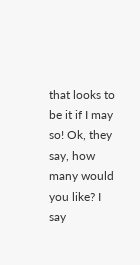that looks to be it if I may so! Ok, they say, how many would you like? I
say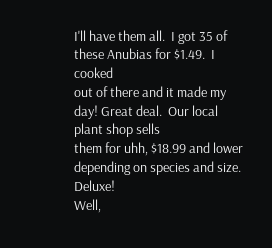I'll have them all.  I got 35 of these Anubias for $1.49.  I cooked
out of there and it made my day! Great deal.  Our local plant shop sells
them for uhh, $18.99 and lower depending on species and size. Deluxe!
Well,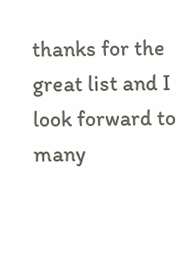thanks for the great list and I look forward to many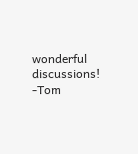wonderful
discussions! -Tom